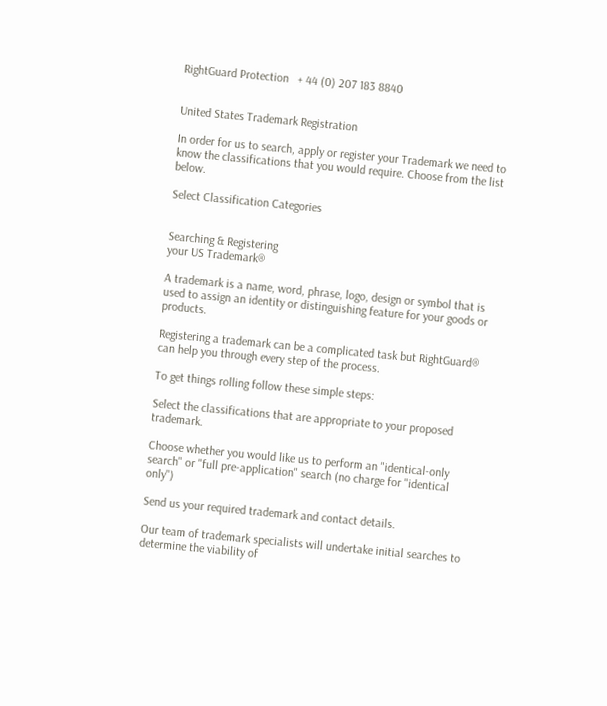RightGuard Protection   + 44 (0) 207 183 8840


United States Trademark Registration

In order for us to search, apply or register your Trademark we need to know the classifications that you would require. Choose from the list below.

Select Classification Categories


Searching & Registering
your US Trademark®

A trademark is a name, word, phrase, logo, design or symbol that is used to assign an identity or distinguishing feature for your goods or products.

Registering a trademark can be a complicated task but RightGuard® can help you through every step of the process.

To get things rolling follow these simple steps:

Select the classifications that are appropriate to your proposed trademark.

Choose whether you would like us to perform an "identical-only search" or "full pre-application" search (no charge for "identical only")

Send us your required trademark and contact details.

Our team of trademark specialists will undertake initial searches to determine the viability of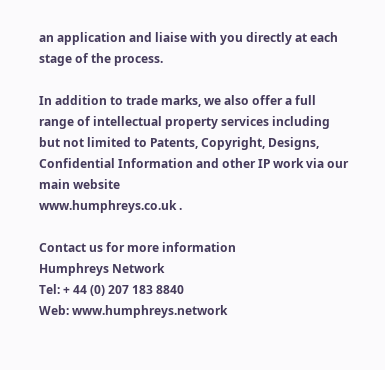an application and liaise with you directly at each stage of the process.

In addition to trade marks, we also offer a full range of intellectual property services including but not limited to Patents, Copyright, Designs, Confidential Information and other IP work via our main website
www.humphreys.co.uk .

Contact us for more information
Humphreys Network
Tel: + 44 (0) 207 183 8840
Web: www.humphreys.network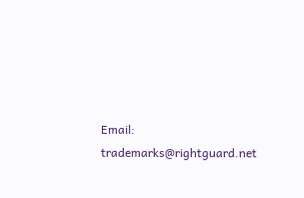Email: trademarks@rightguard.net